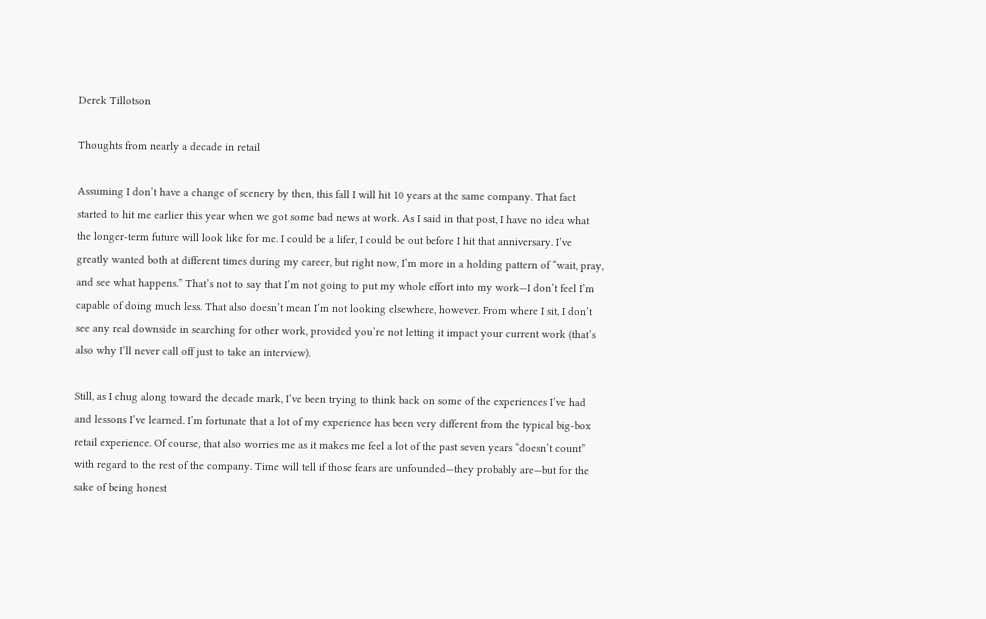Derek Tillotson

Thoughts from nearly a decade in retail

Assuming I don’t have a change of scenery by then, this fall I will hit 10 years at the same company. That fact started to hit me earlier this year when we got some bad news at work. As I said in that post, I have no idea what the longer-term future will look like for me. I could be a lifer, I could be out before I hit that anniversary. I’ve greatly wanted both at different times during my career, but right now, I’m more in a holding pattern of “wait, pray, and see what happens.” That’s not to say that I’m not going to put my whole effort into my work—I don’t feel I’m capable of doing much less. That also doesn’t mean I’m not looking elsewhere, however. From where I sit, I don’t see any real downside in searching for other work, provided you’re not letting it impact your current work (that’s also why I’ll never call off just to take an interview).

Still, as I chug along toward the decade mark, I’ve been trying to think back on some of the experiences I’ve had and lessons I’ve learned. I’m fortunate that a lot of my experience has been very different from the typical big-box retail experience. Of course, that also worries me as it makes me feel a lot of the past seven years “doesn’t count” with regard to the rest of the company. Time will tell if those fears are unfounded—they probably are—but for the sake of being honest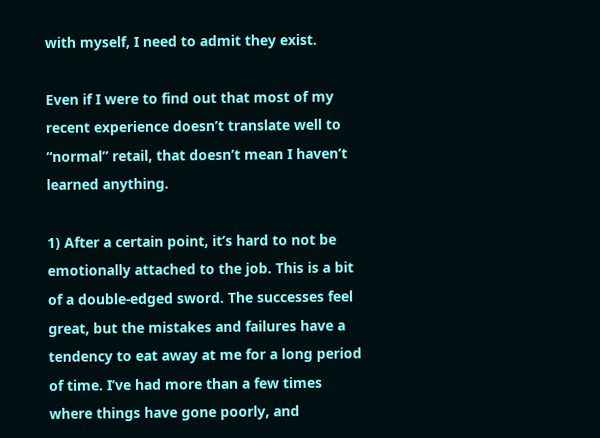with myself, I need to admit they exist.

Even if I were to find out that most of my recent experience doesn’t translate well to “normal” retail, that doesn’t mean I haven’t learned anything.

1) After a certain point, it’s hard to not be emotionally attached to the job. This is a bit of a double-edged sword. The successes feel great, but the mistakes and failures have a tendency to eat away at me for a long period of time. I’ve had more than a few times where things have gone poorly, and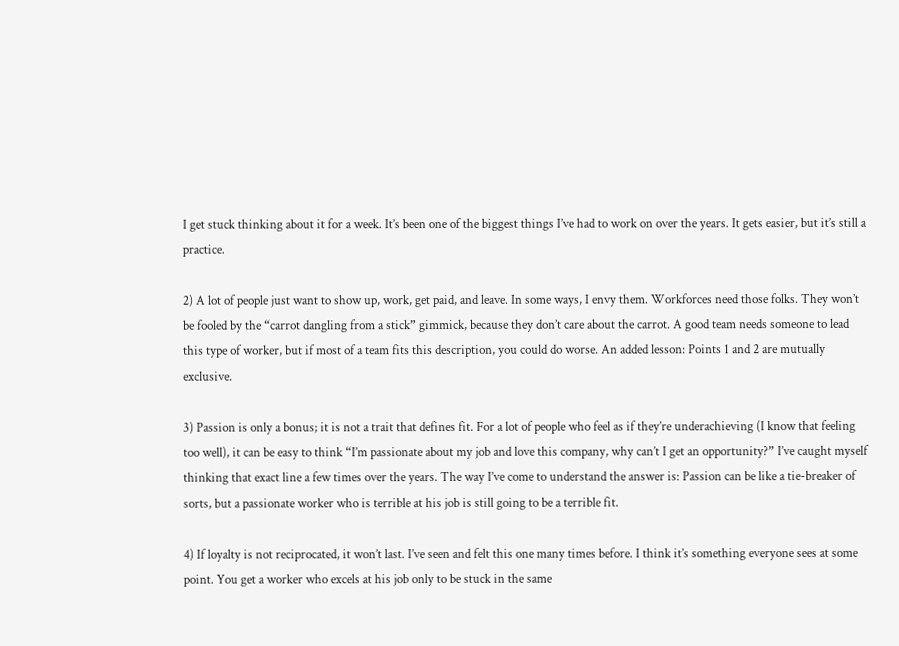I get stuck thinking about it for a week. It’s been one of the biggest things I’ve had to work on over the years. It gets easier, but it’s still a practice.

2) A lot of people just want to show up, work, get paid, and leave. In some ways, I envy them. Workforces need those folks. They won’t be fooled by the “carrot dangling from a stick” gimmick, because they don’t care about the carrot. A good team needs someone to lead this type of worker, but if most of a team fits this description, you could do worse. An added lesson: Points 1 and 2 are mutually exclusive.

3) Passion is only a bonus; it is not a trait that defines fit. For a lot of people who feel as if they’re underachieving (I know that feeling too well), it can be easy to think “I’m passionate about my job and love this company, why can’t I get an opportunity?” I’ve caught myself thinking that exact line a few times over the years. The way I’ve come to understand the answer is: Passion can be like a tie-breaker of sorts, but a passionate worker who is terrible at his job is still going to be a terrible fit.

4) If loyalty is not reciprocated, it won’t last. I’ve seen and felt this one many times before. I think it’s something everyone sees at some point. You get a worker who excels at his job only to be stuck in the same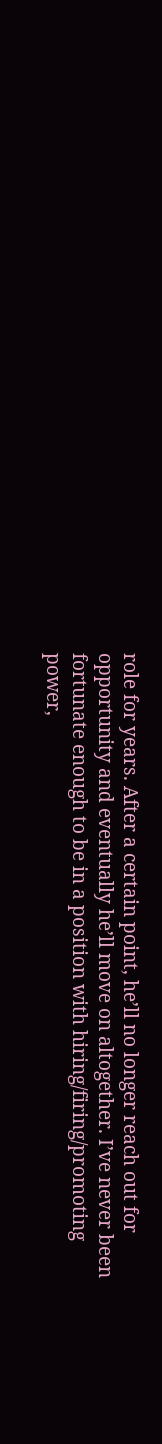role for years. After a certain point, he’ll no longer reach out for opportunity and eventually he’ll move on altogether. I’ve never been fortunate enough to be in a position with hiring/firing/promoting power,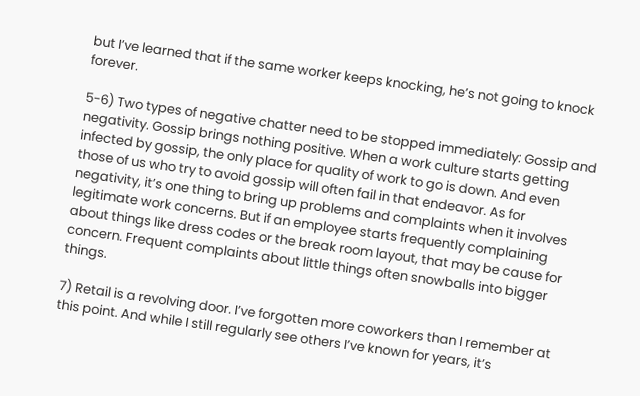but I’ve learned that if the same worker keeps knocking, he’s not going to knock forever.

5-6) Two types of negative chatter need to be stopped immediately: Gossip and negativity. Gossip brings nothing positive. When a work culture starts getting infected by gossip, the only place for quality of work to go is down. And even those of us who try to avoid gossip will often fail in that endeavor. As for negativity, it’s one thing to bring up problems and complaints when it involves legitimate work concerns. But if an employee starts frequently complaining about things like dress codes or the break room layout, that may be cause for concern. Frequent complaints about little things often snowballs into bigger things.

7) Retail is a revolving door. I’ve forgotten more coworkers than I remember at this point. And while I still regularly see others I’ve known for years, it’s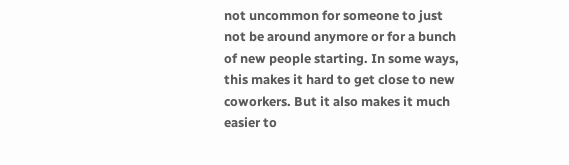not uncommon for someone to just not be around anymore or for a bunch of new people starting. In some ways, this makes it hard to get close to new coworkers. But it also makes it much easier to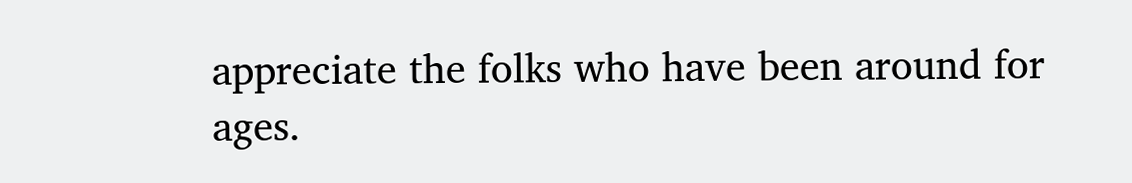appreciate the folks who have been around for ages.